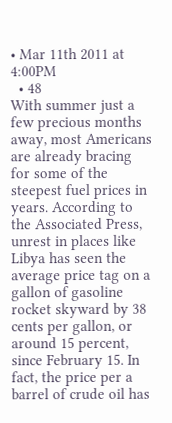• Mar 11th 2011 at 4:00PM
  • 48
With summer just a few precious months away, most Americans are already bracing for some of the steepest fuel prices in years. According to the Associated Press, unrest in places like Libya has seen the average price tag on a gallon of gasoline rocket skyward by 38 cents per gallon, or around 15 percent, since February 15. In fact, the price per a barrel of crude oil has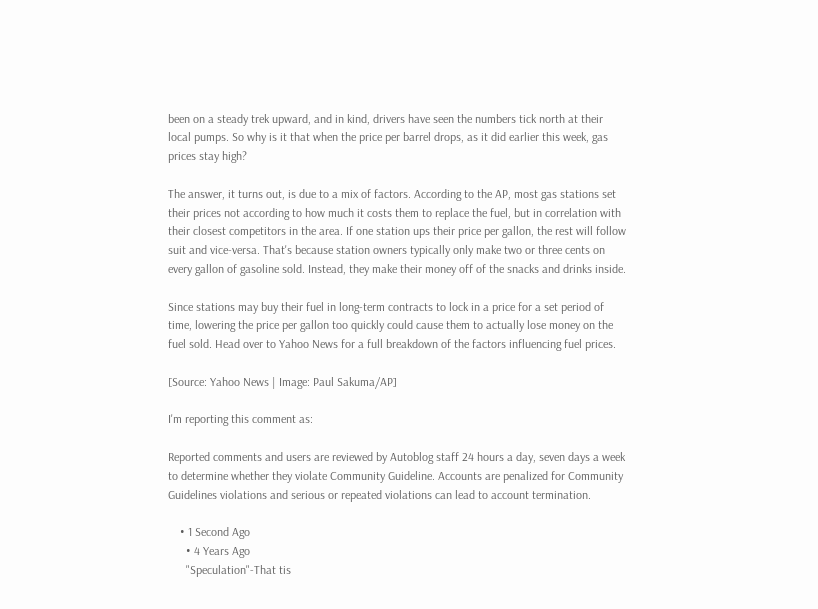been on a steady trek upward, and in kind, drivers have seen the numbers tick north at their local pumps. So why is it that when the price per barrel drops, as it did earlier this week, gas prices stay high?

The answer, it turns out, is due to a mix of factors. According to the AP, most gas stations set their prices not according to how much it costs them to replace the fuel, but in correlation with their closest competitors in the area. If one station ups their price per gallon, the rest will follow suit and vice-versa. That's because station owners typically only make two or three cents on every gallon of gasoline sold. Instead, they make their money off of the snacks and drinks inside.

Since stations may buy their fuel in long-term contracts to lock in a price for a set period of time, lowering the price per gallon too quickly could cause them to actually lose money on the fuel sold. Head over to Yahoo News for a full breakdown of the factors influencing fuel prices.

[Source: Yahoo News | Image: Paul Sakuma/AP]

I'm reporting this comment as:

Reported comments and users are reviewed by Autoblog staff 24 hours a day, seven days a week to determine whether they violate Community Guideline. Accounts are penalized for Community Guidelines violations and serious or repeated violations can lead to account termination.

    • 1 Second Ago
      • 4 Years Ago
      "Speculation"-That tis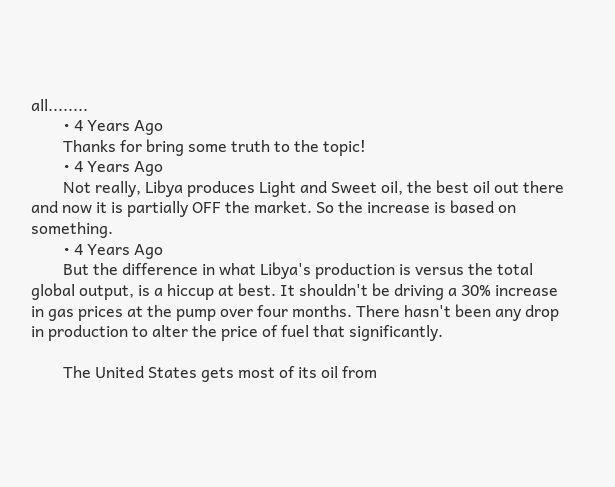all........
        • 4 Years Ago
        Thanks for bring some truth to the topic!
        • 4 Years Ago
        Not really, Libya produces Light and Sweet oil, the best oil out there and now it is partially OFF the market. So the increase is based on something.
        • 4 Years Ago
        But the difference in what Libya's production is versus the total global output, is a hiccup at best. It shouldn't be driving a 30% increase in gas prices at the pump over four months. There hasn't been any drop in production to alter the price of fuel that significantly.

        The United States gets most of its oil from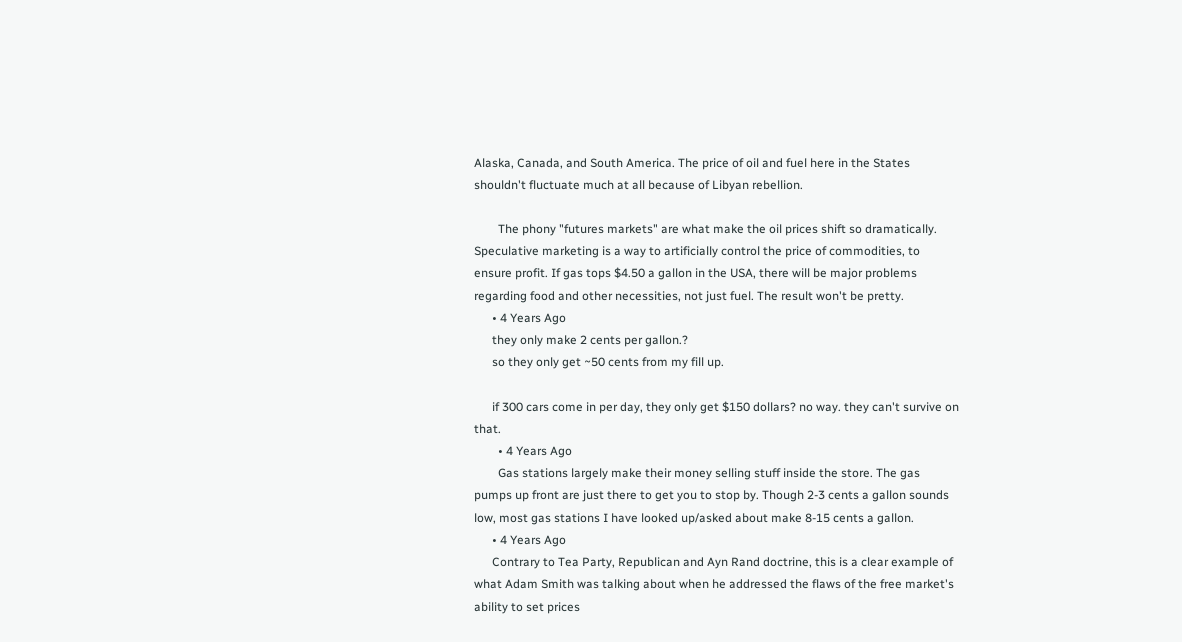Alaska, Canada, and South America. The price of oil and fuel here in the States shouldn't fluctuate much at all because of Libyan rebellion.

        The phony "futures markets" are what make the oil prices shift so dramatically. Speculative marketing is a way to artificially control the price of commodities, to ensure profit. If gas tops $4.50 a gallon in the USA, there will be major problems regarding food and other necessities, not just fuel. The result won't be pretty.
      • 4 Years Ago
      they only make 2 cents per gallon.?
      so they only get ~50 cents from my fill up.

      if 300 cars come in per day, they only get $150 dollars? no way. they can't survive on that.
        • 4 Years Ago
        Gas stations largely make their money selling stuff inside the store. The gas pumps up front are just there to get you to stop by. Though 2-3 cents a gallon sounds low, most gas stations I have looked up/asked about make 8-15 cents a gallon.
      • 4 Years Ago
      Contrary to Tea Party, Republican and Ayn Rand doctrine, this is a clear example of what Adam Smith was talking about when he addressed the flaws of the free market's ability to set prices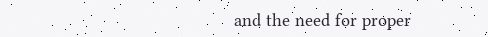and the need for proper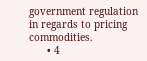government regulation in regards to pricing commodities.
      • 4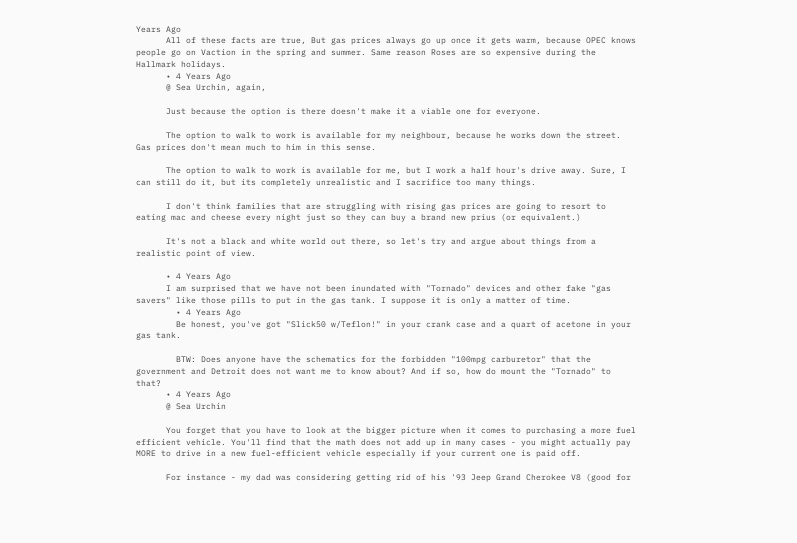Years Ago
      All of these facts are true, But gas prices always go up once it gets warm, because OPEC knows people go on Vaction in the spring and summer. Same reason Roses are so expensive during the Hallmark holidays.
      • 4 Years Ago
      @ Sea Urchin, again,

      Just because the option is there doesn't make it a viable one for everyone.

      The option to walk to work is available for my neighbour, because he works down the street. Gas prices don't mean much to him in this sense.

      The option to walk to work is available for me, but I work a half hour's drive away. Sure, I can still do it, but its completely unrealistic and I sacrifice too many things.

      I don't think families that are struggling with rising gas prices are going to resort to eating mac and cheese every night just so they can buy a brand new prius (or equivalent.)

      It's not a black and white world out there, so let's try and argue about things from a realistic point of view.

      • 4 Years Ago
      I am surprised that we have not been inundated with "Tornado" devices and other fake "gas savers" like those pills to put in the gas tank. I suppose it is only a matter of time.
        • 4 Years Ago
        Be honest, you've got "Slick50 w/Teflon!" in your crank case and a quart of acetone in your gas tank.

        BTW: Does anyone have the schematics for the forbidden "100mpg carburetor" that the government and Detroit does not want me to know about? And if so, how do mount the "Tornado" to that?
      • 4 Years Ago
      @ Sea Urchin

      You forget that you have to look at the bigger picture when it comes to purchasing a more fuel efficient vehicle. You'll find that the math does not add up in many cases - you might actually pay MORE to drive in a new fuel-efficient vehicle especially if your current one is paid off.

      For instance - my dad was considering getting rid of his '93 Jeep Grand Cherokee V8 (good for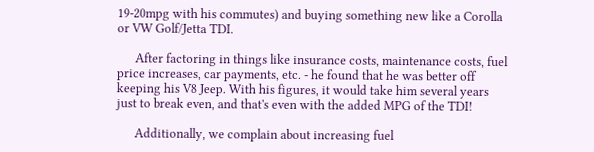19-20mpg with his commutes) and buying something new like a Corolla or VW Golf/Jetta TDI.

      After factoring in things like insurance costs, maintenance costs, fuel price increases, car payments, etc. - he found that he was better off keeping his V8 Jeep. With his figures, it would take him several years just to break even, and that's even with the added MPG of the TDI!

      Additionally, we complain about increasing fuel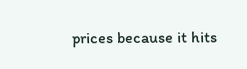prices because it hits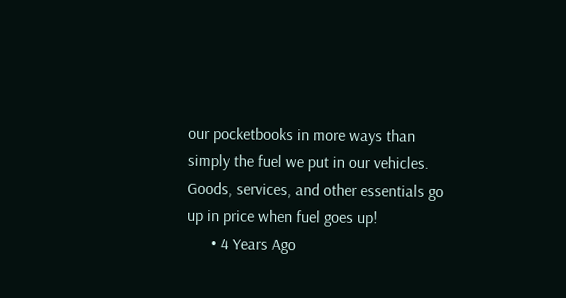our pocketbooks in more ways than simply the fuel we put in our vehicles. Goods, services, and other essentials go up in price when fuel goes up!
      • 4 Years Ago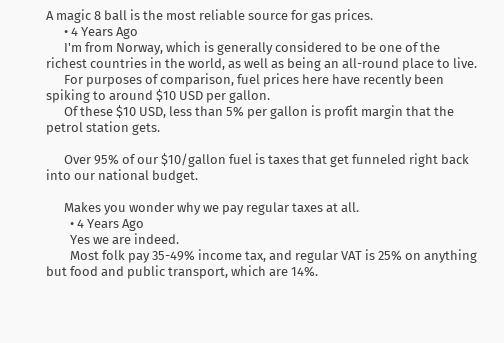A magic 8 ball is the most reliable source for gas prices.
      • 4 Years Ago
      I'm from Norway, which is generally considered to be one of the richest countries in the world, as well as being an all-round place to live.
      For purposes of comparison, fuel prices here have recently been spiking to around $10 USD per gallon.
      Of these $10 USD, less than 5% per gallon is profit margin that the petrol station gets.

      Over 95% of our $10/gallon fuel is taxes that get funneled right back into our national budget.

      Makes you wonder why we pay regular taxes at all.
        • 4 Years Ago
        Yes we are indeed.
        Most folk pay 35-49% income tax, and regular VAT is 25% on anything but food and public transport, which are 14%.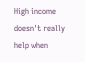High income doesn't really help when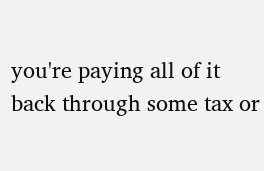you're paying all of it back through some tax or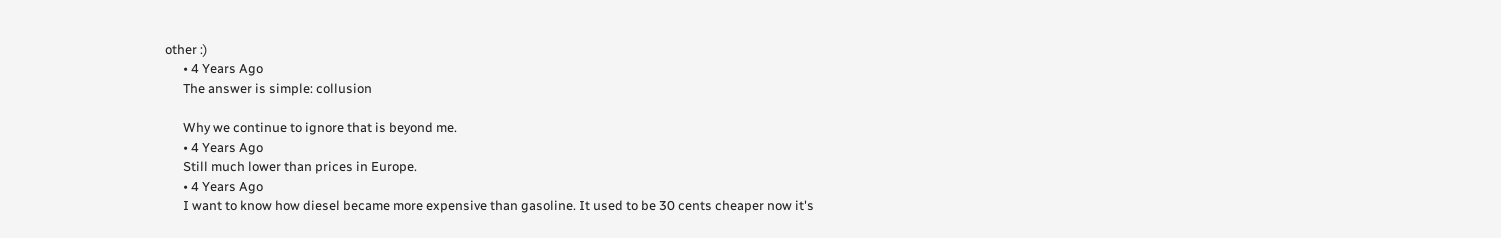other :)
      • 4 Years Ago
      The answer is simple: collusion

      Why we continue to ignore that is beyond me.
      • 4 Years Ago
      Still much lower than prices in Europe.
      • 4 Years Ago
      I want to know how diesel became more expensive than gasoline. It used to be 30 cents cheaper now it's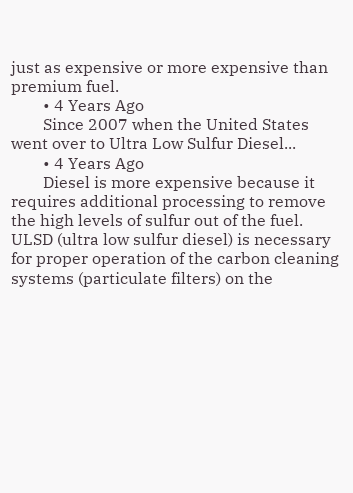just as expensive or more expensive than premium fuel.
        • 4 Years Ago
        Since 2007 when the United States went over to Ultra Low Sulfur Diesel...
        • 4 Years Ago
        Diesel is more expensive because it requires additional processing to remove the high levels of sulfur out of the fuel. ULSD (ultra low sulfur diesel) is necessary for proper operation of the carbon cleaning systems (particulate filters) on the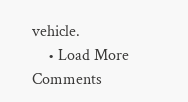vehicle.
    • Load More Comments